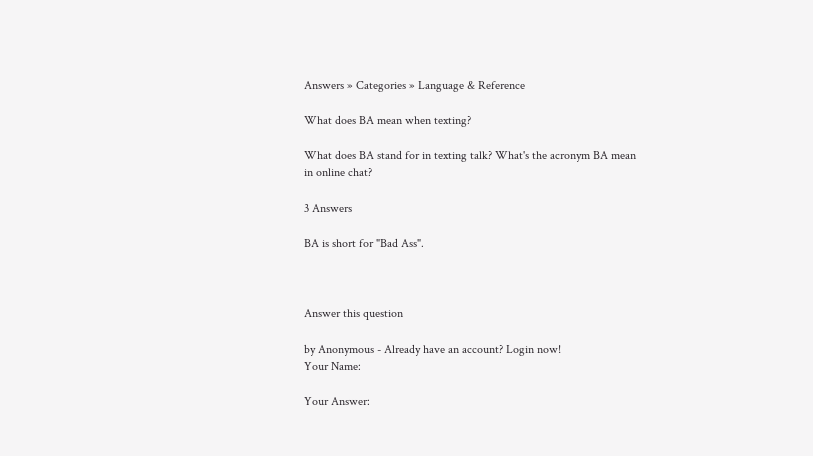Answers » Categories » Language & Reference

What does BA mean when texting?

What does BA stand for in texting talk? What's the acronym BA mean in online chat?

3 Answers

BA is short for "Bad Ass".



Answer this question

by Anonymous - Already have an account? Login now!
Your Name:

Your Answer: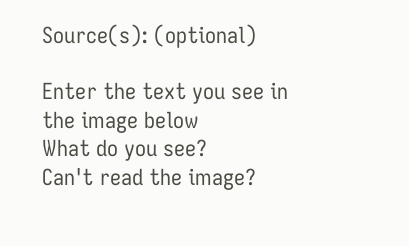Source(s): (optional)

Enter the text you see in the image below
What do you see?
Can't read the image?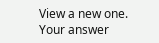View a new one.
Your answer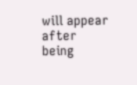will appear after being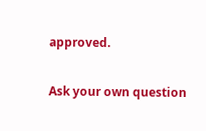approved.

Ask your own question